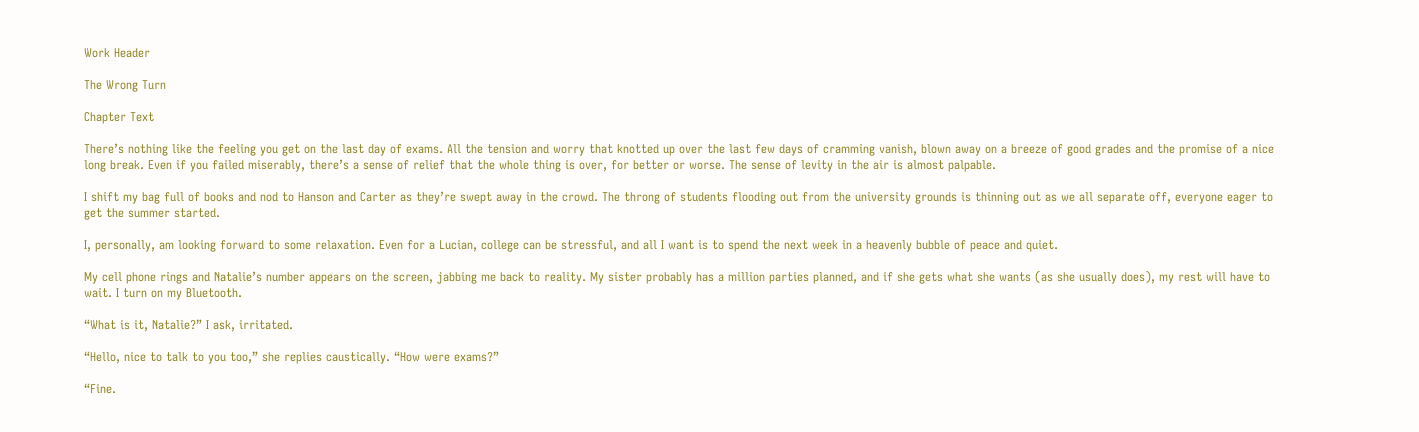Work Header

The Wrong Turn

Chapter Text

There’s nothing like the feeling you get on the last day of exams. All the tension and worry that knotted up over the last few days of cramming vanish, blown away on a breeze of good grades and the promise of a nice long break. Even if you failed miserably, there’s a sense of relief that the whole thing is over, for better or worse. The sense of levity in the air is almost palpable.

I shift my bag full of books and nod to Hanson and Carter as they’re swept away in the crowd. The throng of students flooding out from the university grounds is thinning out as we all separate off, everyone eager to get the summer started.

I, personally, am looking forward to some relaxation. Even for a Lucian, college can be stressful, and all I want is to spend the next week in a heavenly bubble of peace and quiet.

My cell phone rings and Natalie’s number appears on the screen, jabbing me back to reality. My sister probably has a million parties planned, and if she gets what she wants (as she usually does), my rest will have to wait. I turn on my Bluetooth.

“What is it, Natalie?” I ask, irritated.

“Hello, nice to talk to you too,” she replies caustically. “How were exams?”

“Fine.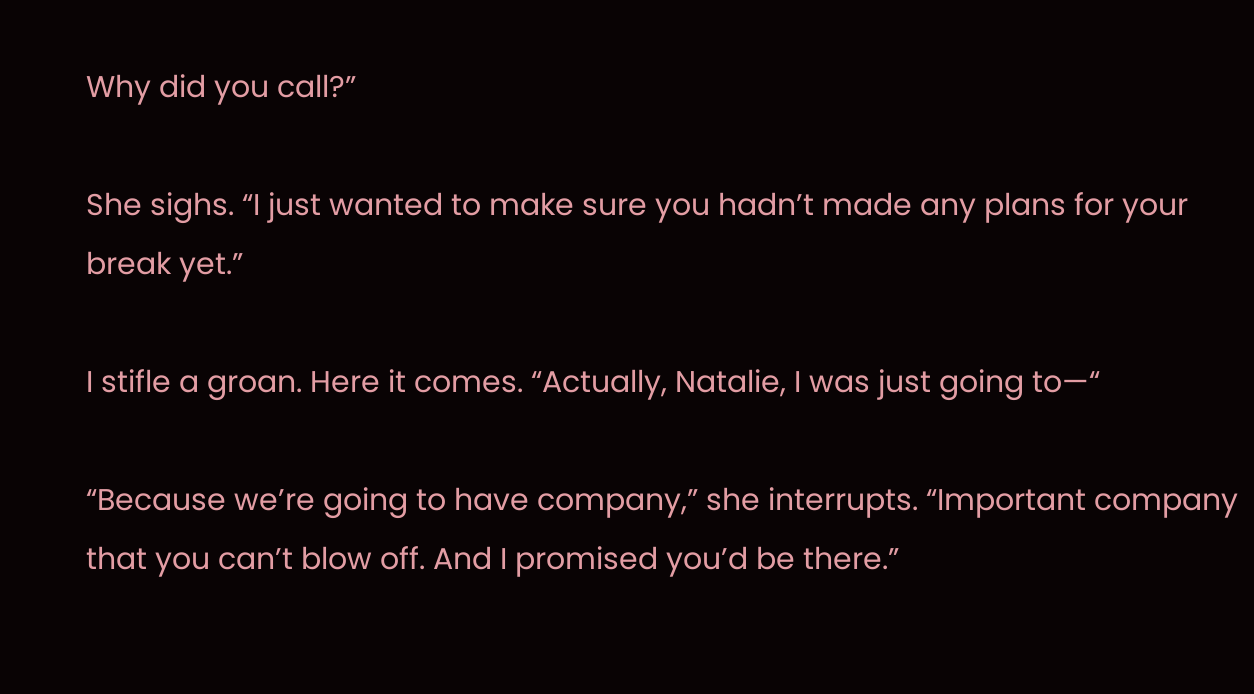Why did you call?”

She sighs. “I just wanted to make sure you hadn’t made any plans for your break yet.”

I stifle a groan. Here it comes. “Actually, Natalie, I was just going to—“

“Because we’re going to have company,” she interrupts. “Important company that you can’t blow off. And I promised you’d be there.”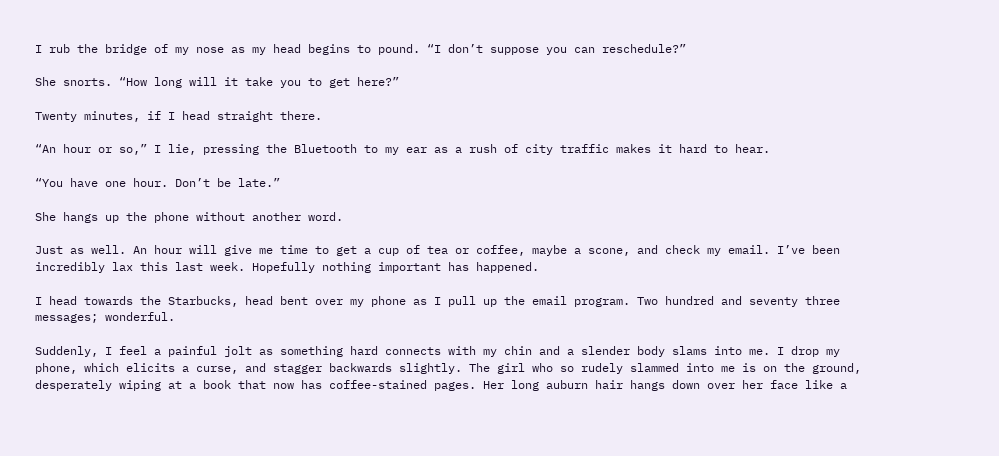I rub the bridge of my nose as my head begins to pound. “I don’t suppose you can reschedule?”

She snorts. “How long will it take you to get here?”

Twenty minutes, if I head straight there.

“An hour or so,” I lie, pressing the Bluetooth to my ear as a rush of city traffic makes it hard to hear.

“You have one hour. Don’t be late.”

She hangs up the phone without another word.

Just as well. An hour will give me time to get a cup of tea or coffee, maybe a scone, and check my email. I’ve been incredibly lax this last week. Hopefully nothing important has happened.

I head towards the Starbucks, head bent over my phone as I pull up the email program. Two hundred and seventy three messages; wonderful.

Suddenly, I feel a painful jolt as something hard connects with my chin and a slender body slams into me. I drop my phone, which elicits a curse, and stagger backwards slightly. The girl who so rudely slammed into me is on the ground, desperately wiping at a book that now has coffee-stained pages. Her long auburn hair hangs down over her face like a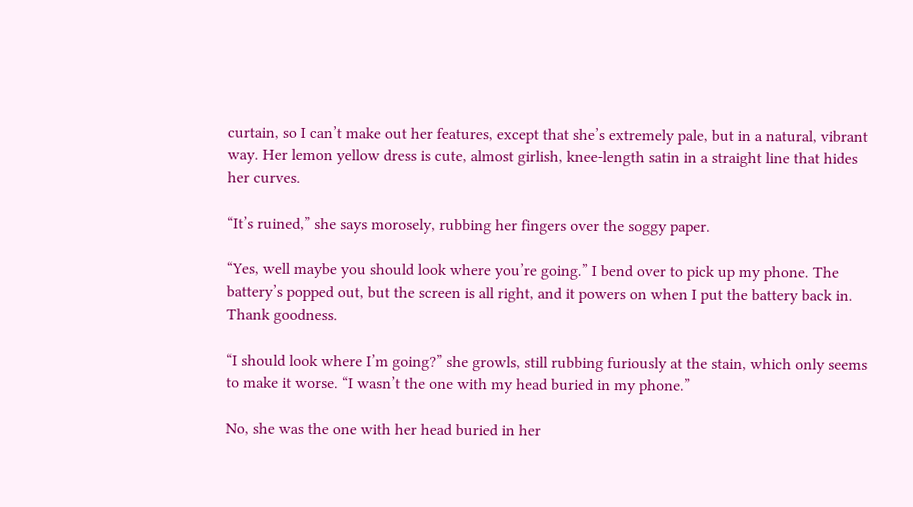curtain, so I can’t make out her features, except that she’s extremely pale, but in a natural, vibrant way. Her lemon yellow dress is cute, almost girlish, knee-length satin in a straight line that hides her curves.

“It’s ruined,” she says morosely, rubbing her fingers over the soggy paper.

“Yes, well maybe you should look where you’re going.” I bend over to pick up my phone. The battery’s popped out, but the screen is all right, and it powers on when I put the battery back in. Thank goodness.

“I should look where I’m going?” she growls, still rubbing furiously at the stain, which only seems to make it worse. “I wasn’t the one with my head buried in my phone.”

No, she was the one with her head buried in her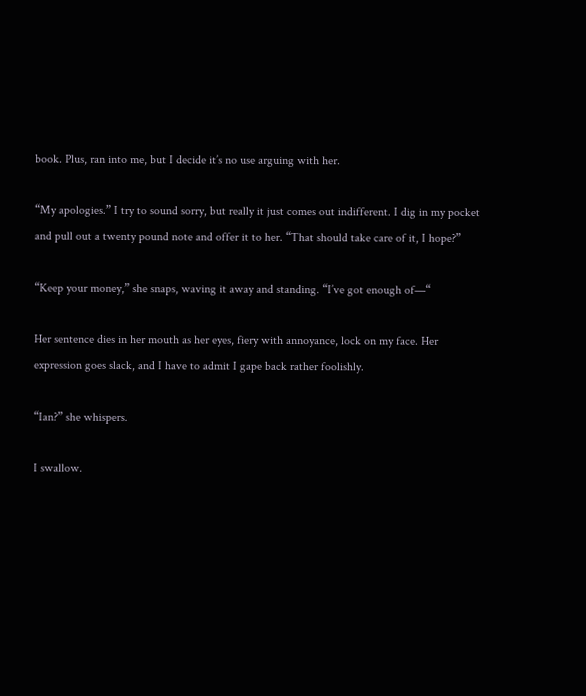book. Plus, ran into me, but I decide it’s no use arguing with her.

“My apologies.” I try to sound sorry, but really it just comes out indifferent. I dig in my pocket and pull out a twenty pound note and offer it to her. “That should take care of it, I hope?”

“Keep your money,” she snaps, waving it away and standing. “I’ve got enough of—“

Her sentence dies in her mouth as her eyes, fiery with annoyance, lock on my face. Her expression goes slack, and I have to admit I gape back rather foolishly.

“Ian?” she whispers.

I swallow.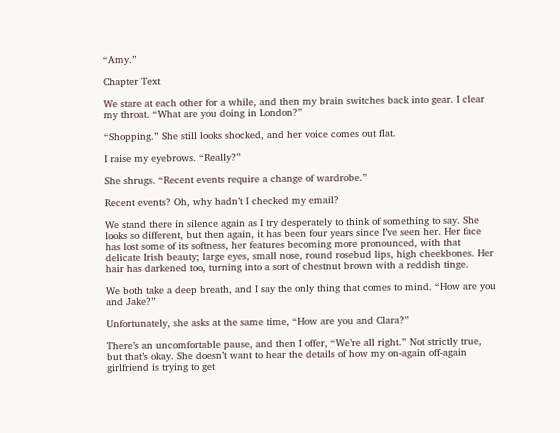“Amy.”

Chapter Text

We stare at each other for a while, and then my brain switches back into gear. I clear my throat. “What are you doing in London?”

“Shopping.” She still looks shocked, and her voice comes out flat.

I raise my eyebrows. “Really?”

She shrugs. “Recent events require a change of wardrobe.”

Recent events? Oh, why hadn’t I checked my email?

We stand there in silence again as I try desperately to think of something to say. She looks so different, but then again, it has been four years since I’ve seen her. Her face has lost some of its softness, her features becoming more pronounced, with that delicate Irish beauty; large eyes, small nose, round rosebud lips, high cheekbones. Her hair has darkened too, turning into a sort of chestnut brown with a reddish tinge.

We both take a deep breath, and I say the only thing that comes to mind. “How are you and Jake?”

Unfortunately, she asks at the same time, “How are you and Clara?”

There’s an uncomfortable pause, and then I offer, “We’re all right.” Not strictly true, but that’s okay. She doesn’t want to hear the details of how my on-again off-again girlfriend is trying to get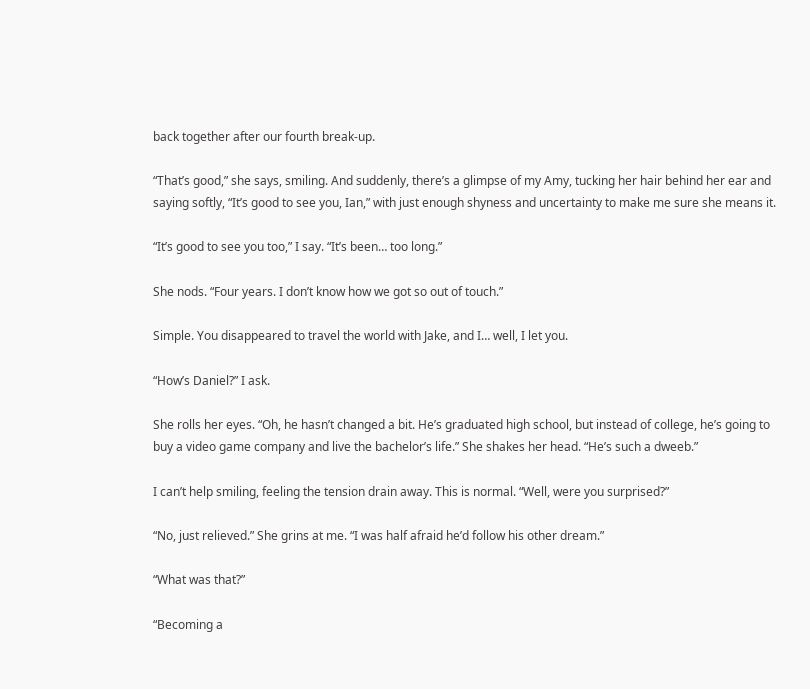back together after our fourth break-up.

“That’s good,” she says, smiling. And suddenly, there’s a glimpse of my Amy, tucking her hair behind her ear and saying softly, “It’s good to see you, Ian,” with just enough shyness and uncertainty to make me sure she means it.

“It’s good to see you too,” I say. “It’s been… too long.”

She nods. “Four years. I don’t know how we got so out of touch.”

Simple. You disappeared to travel the world with Jake, and I… well, I let you.

“How’s Daniel?” I ask.

She rolls her eyes. “Oh, he hasn’t changed a bit. He’s graduated high school, but instead of college, he’s going to buy a video game company and live the bachelor’s life.” She shakes her head. “He’s such a dweeb.”

I can’t help smiling, feeling the tension drain away. This is normal. “Well, were you surprised?”

“No, just relieved.” She grins at me. “I was half afraid he’d follow his other dream.”

“What was that?”

“Becoming a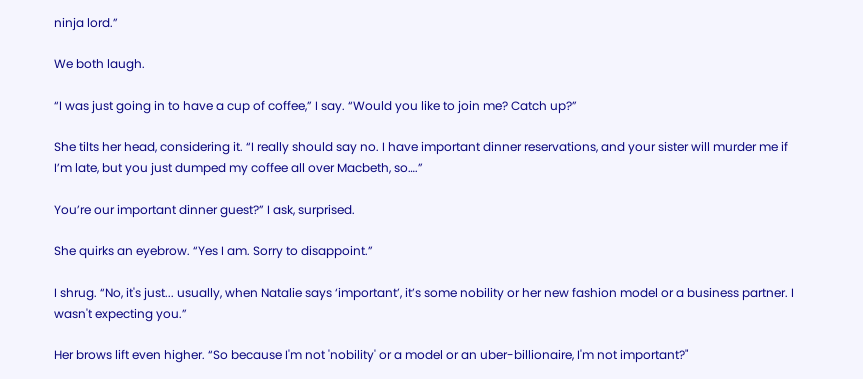ninja lord.”

We both laugh.

“I was just going in to have a cup of coffee,” I say. “Would you like to join me? Catch up?”

She tilts her head, considering it. “I really should say no. I have important dinner reservations, and your sister will murder me if I’m late, but you just dumped my coffee all over Macbeth, so….”

You’re our important dinner guest?” I ask, surprised.

She quirks an eyebrow. “Yes I am. Sorry to disappoint.”

I shrug. “No, it's just... usually, when Natalie says ‘important’, it’s some nobility or her new fashion model or a business partner. I wasn't expecting you.”

Her brows lift even higher. “So because I'm not 'nobility' or a model or an uber-billionaire, I'm not important?"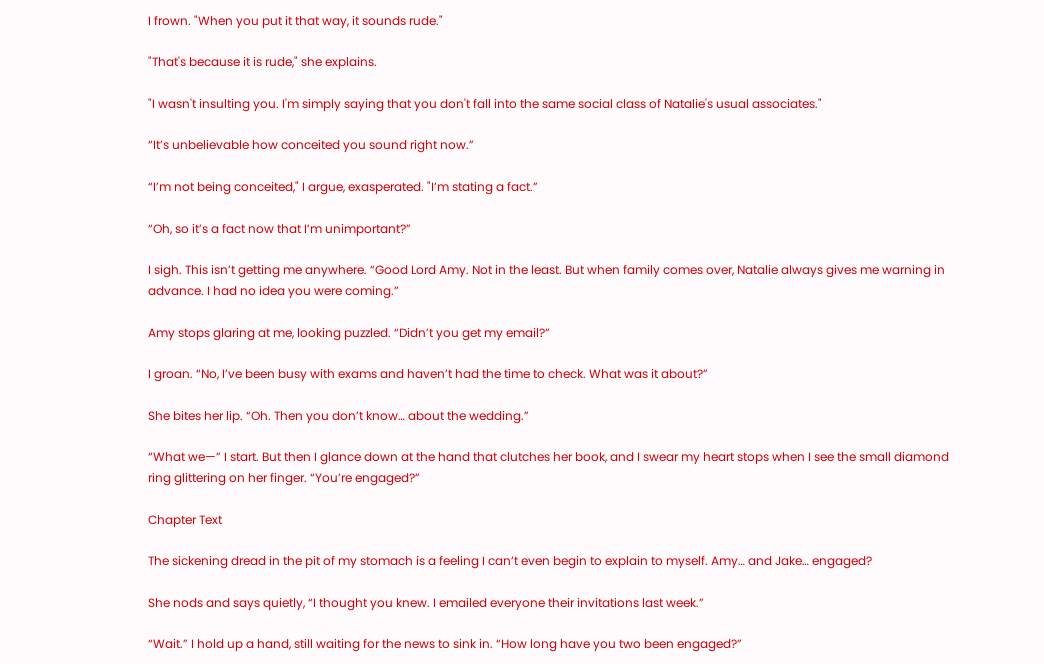I frown. "When you put it that way, it sounds rude."

"That's because it is rude," she explains.

"I wasn't insulting you. I'm simply saying that you don't fall into the same social class of Natalie's usual associates."

“It’s unbelievable how conceited you sound right now.”

“I’m not being conceited," I argue, exasperated. "I’m stating a fact.”

“Oh, so it’s a fact now that I’m unimportant?”

I sigh. This isn’t getting me anywhere. “Good Lord Amy. Not in the least. But when family comes over, Natalie always gives me warning in advance. I had no idea you were coming.”

Amy stops glaring at me, looking puzzled. “Didn’t you get my email?”

I groan. “No, I’ve been busy with exams and haven’t had the time to check. What was it about?”

She bites her lip. “Oh. Then you don’t know… about the wedding.”

“What we—” I start. But then I glance down at the hand that clutches her book, and I swear my heart stops when I see the small diamond ring glittering on her finger. “You’re engaged?”

Chapter Text

The sickening dread in the pit of my stomach is a feeling I can’t even begin to explain to myself. Amy… and Jake… engaged?

She nods and says quietly, “I thought you knew. I emailed everyone their invitations last week.”

“Wait.” I hold up a hand, still waiting for the news to sink in. “How long have you two been engaged?”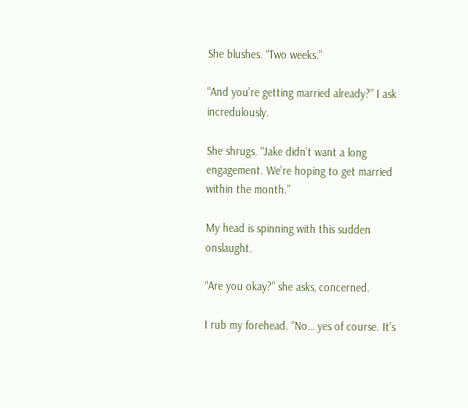She blushes. “Two weeks.”

“And you’re getting married already?” I ask incredulously.

She shrugs. “Jake didn’t want a long engagement. We’re hoping to get married within the month.”

My head is spinning with this sudden onslaught.

“Are you okay?” she asks, concerned.

I rub my forehead. “No… yes of course. It’s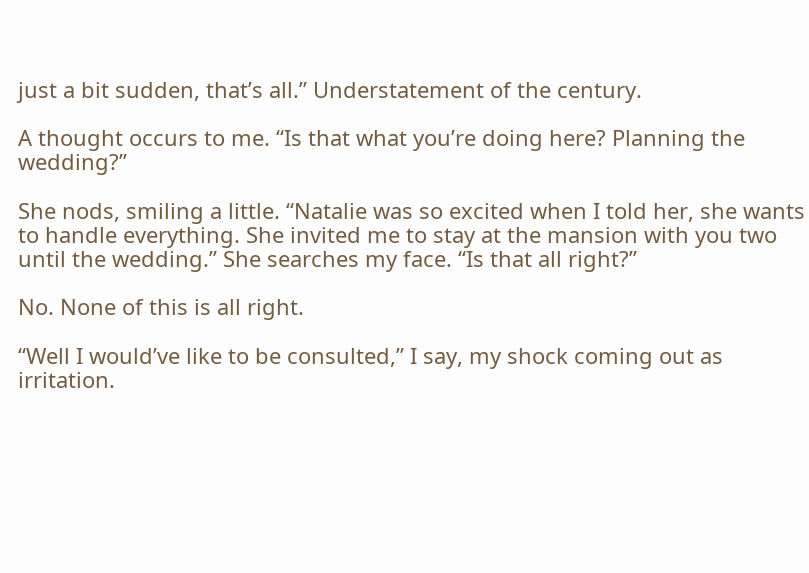just a bit sudden, that’s all.” Understatement of the century.

A thought occurs to me. “Is that what you’re doing here? Planning the wedding?”

She nods, smiling a little. “Natalie was so excited when I told her, she wants to handle everything. She invited me to stay at the mansion with you two until the wedding.” She searches my face. “Is that all right?”

No. None of this is all right.

“Well I would’ve like to be consulted,” I say, my shock coming out as irritation.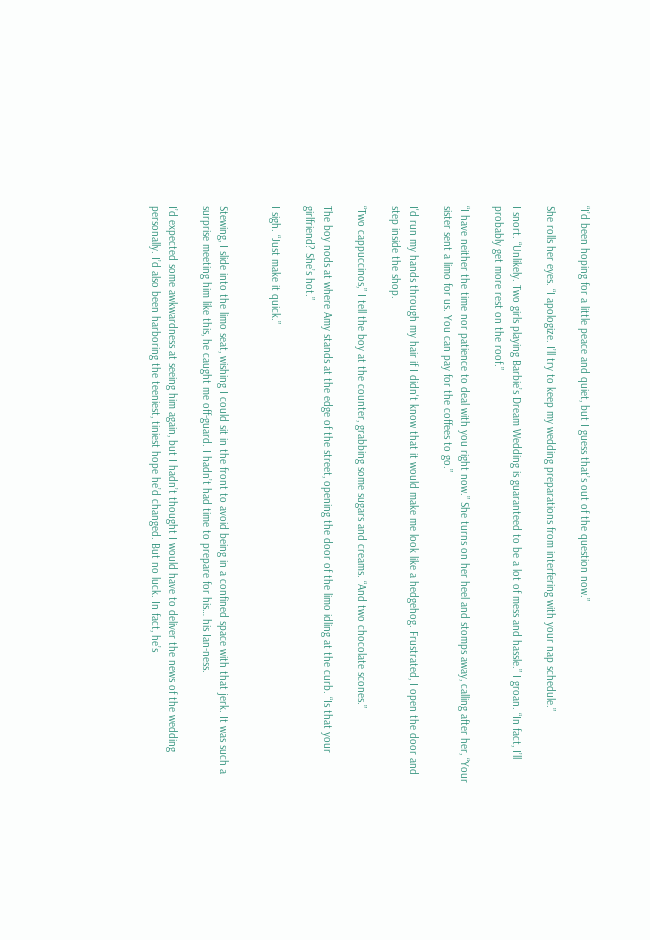“I’d been hoping for a little peace and quiet, but I guess that’s out of the question now.”

She rolls her eyes. “I apologize. I’ll try to keep my wedding preparations from interfering with your nap schedule.”

I snort. “Unlikely. Two girls playing Barbie’s Dream Wedding is guaranteed to be a lot of mess and hassle.” I groan. “In fact, I’ll probably get more rest on the roof.”

“I have neither the time nor patience to deal with you right now.” She turns on her heel and stomps away, calling after her, “Your sister sent a limo for us. You can pay for the coffees to go.”

I'd run my hands through my hair if I didn't know that it would make me look like a hedgehog. Frustrated, I open the door and step inside the shop.

“Two cappuccinos,” I tell the boy at the counter, grabbing some sugars and creams. “And two chocolate scones.”

The boy nods at where Amy stands at the edge of the street, opening the door of the limo idling at the curb. “Is that your girlfriend? She’s hot.”

I sigh. “Just make it quick.”


Stewing, I slide into the limo seat, wishing I could sit in the front to avoid being in a confined space with that jerk. It was such a surprise meeting him like this, he caught me off-guard. I hadn’t had time to prepare for his… his Ian-ness.

I’d expected some awkwardness at seeing him again, but I hadn’t thought I would have to deliver the news of the wedding personally. I’d also been harboring the teeniest, tiniest hope he’d changed. But no luck. In fact, he’s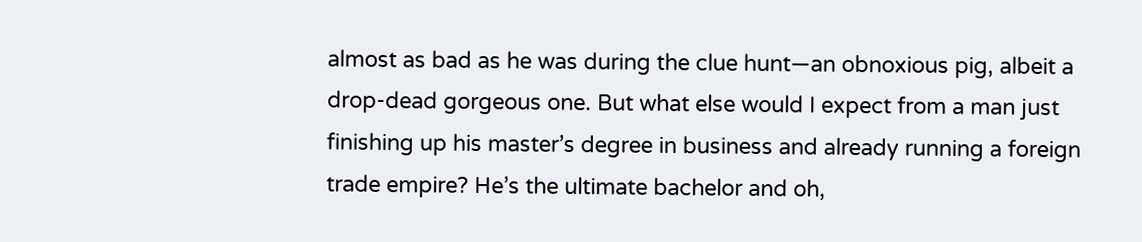almost as bad as he was during the clue hunt—an obnoxious pig, albeit a drop-dead gorgeous one. But what else would I expect from a man just finishing up his master’s degree in business and already running a foreign trade empire? He’s the ultimate bachelor and oh,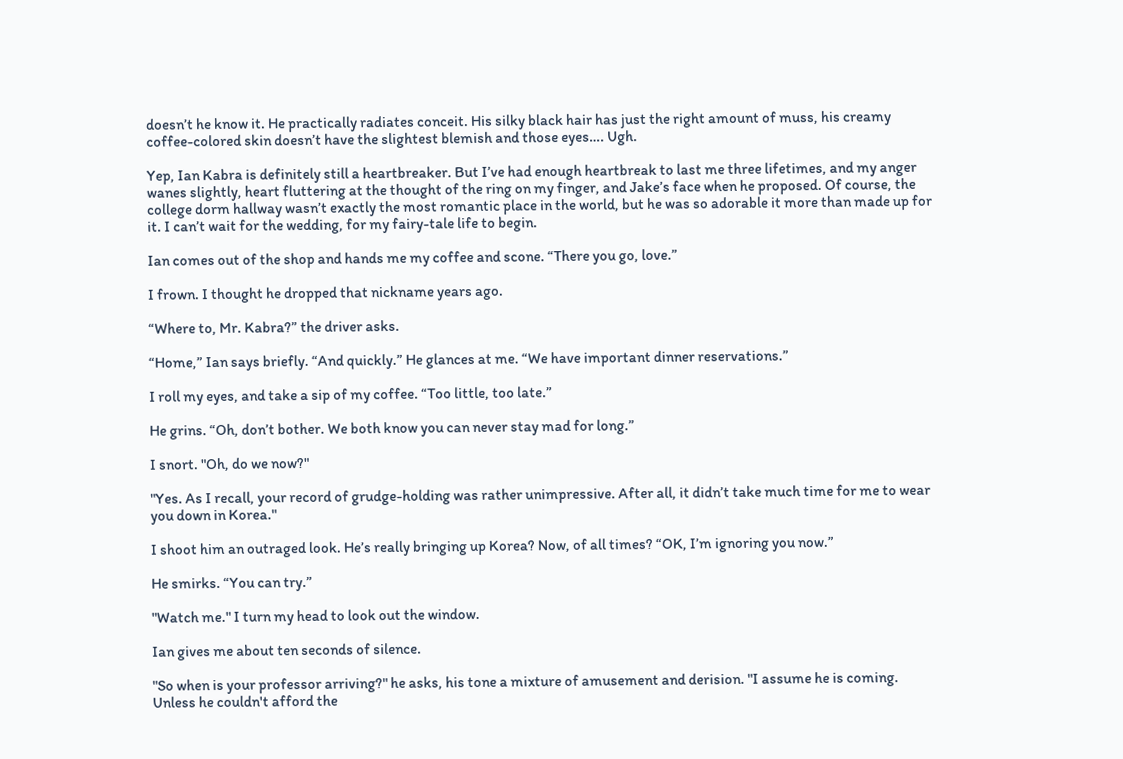doesn’t he know it. He practically radiates conceit. His silky black hair has just the right amount of muss, his creamy coffee-colored skin doesn’t have the slightest blemish and those eyes…. Ugh.

Yep, Ian Kabra is definitely still a heartbreaker. But I’ve had enough heartbreak to last me three lifetimes, and my anger wanes slightly, heart fluttering at the thought of the ring on my finger, and Jake’s face when he proposed. Of course, the college dorm hallway wasn’t exactly the most romantic place in the world, but he was so adorable it more than made up for it. I can’t wait for the wedding, for my fairy-tale life to begin.

Ian comes out of the shop and hands me my coffee and scone. “There you go, love.”

I frown. I thought he dropped that nickname years ago.

“Where to, Mr. Kabra?” the driver asks.

“Home,” Ian says briefly. “And quickly.” He glances at me. “We have important dinner reservations.”

I roll my eyes, and take a sip of my coffee. “Too little, too late.”

He grins. “Oh, don’t bother. We both know you can never stay mad for long.”

I snort. "Oh, do we now?"

"Yes. As I recall, your record of grudge-holding was rather unimpressive. After all, it didn’t take much time for me to wear you down in Korea."

I shoot him an outraged look. He’s really bringing up Korea? Now, of all times? “OK, I’m ignoring you now.”

He smirks. “You can try.”

"Watch me." I turn my head to look out the window.

Ian gives me about ten seconds of silence.

"So when is your professor arriving?" he asks, his tone a mixture of amusement and derision. "I assume he is coming. Unless he couldn't afford the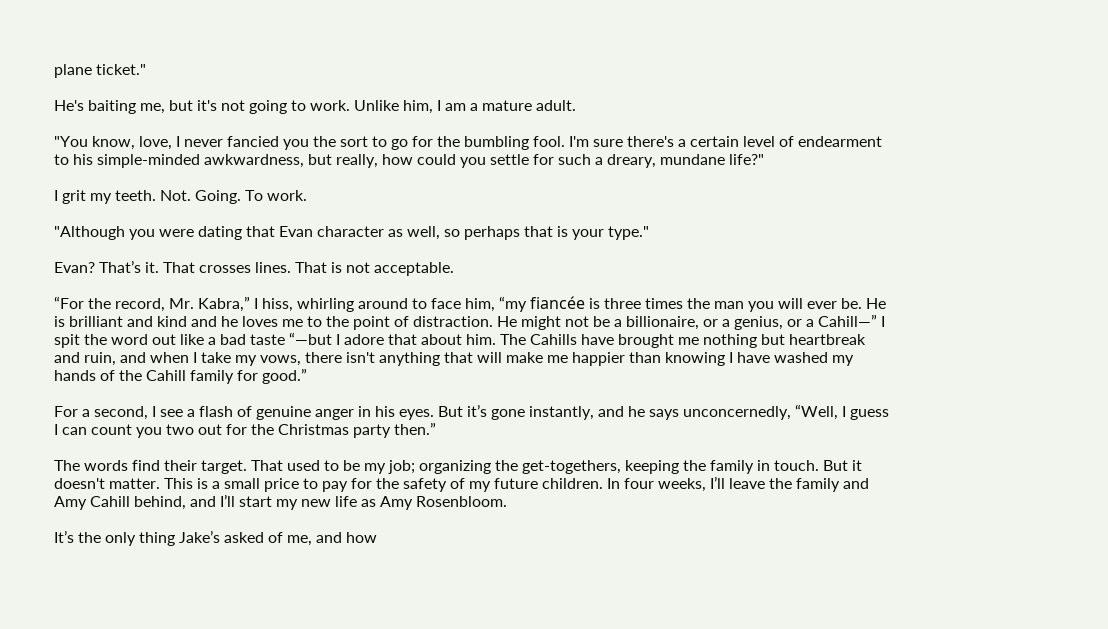plane ticket."

He's baiting me, but it's not going to work. Unlike him, I am a mature adult.

"You know, love, I never fancied you the sort to go for the bumbling fool. I'm sure there's a certain level of endearment to his simple-minded awkwardness, but really, how could you settle for such a dreary, mundane life?"

I grit my teeth. Not. Going. To work.

"Although you were dating that Evan character as well, so perhaps that is your type."

Evan? That’s it. That crosses lines. That is not acceptable.

“For the record, Mr. Kabra,” I hiss, whirling around to face him, “my fiancée is three times the man you will ever be. He is brilliant and kind and he loves me to the point of distraction. He might not be a billionaire, or a genius, or a Cahill—” I spit the word out like a bad taste “—but I adore that about him. The Cahills have brought me nothing but heartbreak and ruin, and when I take my vows, there isn't anything that will make me happier than knowing I have washed my hands of the Cahill family for good.”

For a second, I see a flash of genuine anger in his eyes. But it’s gone instantly, and he says unconcernedly, “Well, I guess I can count you two out for the Christmas party then.”

The words find their target. That used to be my job; organizing the get-togethers, keeping the family in touch. But it doesn't matter. This is a small price to pay for the safety of my future children. In four weeks, I’ll leave the family and Amy Cahill behind, and I’ll start my new life as Amy Rosenbloom.

It’s the only thing Jake’s asked of me, and how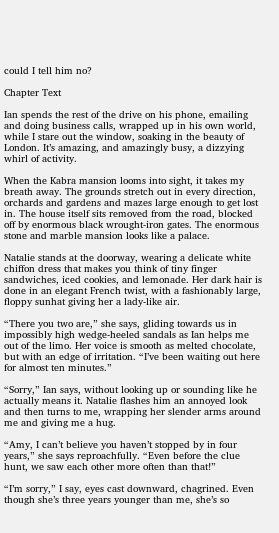could I tell him no?

Chapter Text

Ian spends the rest of the drive on his phone, emailing and doing business calls, wrapped up in his own world, while I stare out the window, soaking in the beauty of London. It’s amazing, and amazingly busy, a dizzying whirl of activity.

When the Kabra mansion looms into sight, it takes my breath away. The grounds stretch out in every direction, orchards and gardens and mazes large enough to get lost in. The house itself sits removed from the road, blocked off by enormous black wrought-iron gates. The enormous stone and marble mansion looks like a palace.

Natalie stands at the doorway, wearing a delicate white chiffon dress that makes you think of tiny finger sandwiches, iced cookies, and lemonade. Her dark hair is done in an elegant French twist, with a fashionably large, floppy sunhat giving her a lady-like air.

“There you two are,” she says, gliding towards us in impossibly high wedge-heeled sandals as Ian helps me out of the limo. Her voice is smooth as melted chocolate, but with an edge of irritation. “I’ve been waiting out here for almost ten minutes.”

“Sorry,” Ian says, without looking up or sounding like he actually means it. Natalie flashes him an annoyed look and then turns to me, wrapping her slender arms around me and giving me a hug.

“Amy, I can’t believe you haven’t stopped by in four years,” she says reproachfully. “Even before the clue hunt, we saw each other more often than that!”

“I’m sorry,” I say, eyes cast downward, chagrined. Even though she’s three years younger than me, she’s so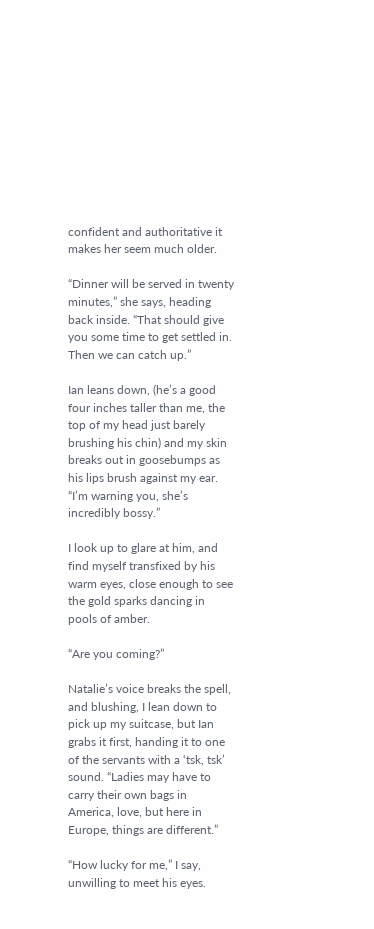confident and authoritative it makes her seem much older.

“Dinner will be served in twenty minutes,” she says, heading back inside. “That should give you some time to get settled in. Then we can catch up.”

Ian leans down, (he’s a good four inches taller than me, the top of my head just barely brushing his chin) and my skin breaks out in goosebumps as his lips brush against my ear. “I’m warning you, she’s incredibly bossy.”

I look up to glare at him, and find myself transfixed by his warm eyes, close enough to see the gold sparks dancing in pools of amber.

“Are you coming?”

Natalie’s voice breaks the spell, and blushing, I lean down to pick up my suitcase, but Ian grabs it first, handing it to one of the servants with a ‘tsk, tsk’ sound. “Ladies may have to carry their own bags in America, love, but here in Europe, things are different.”

“How lucky for me,” I say, unwilling to meet his eyes.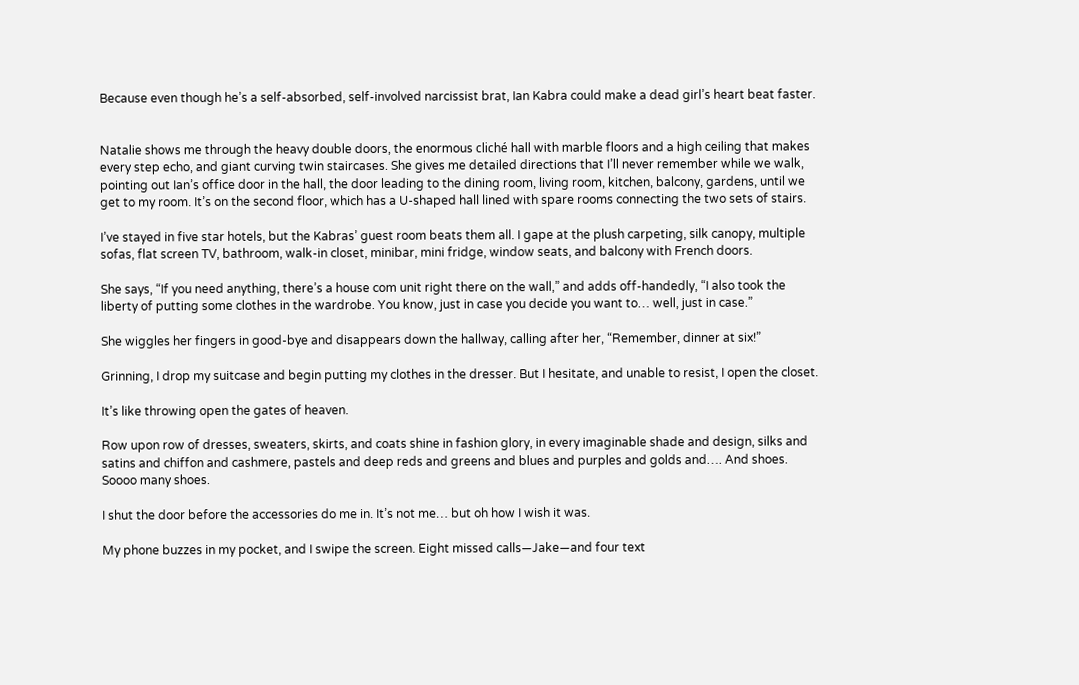Because even though he’s a self-absorbed, self-involved narcissist brat, Ian Kabra could make a dead girl’s heart beat faster.


Natalie shows me through the heavy double doors, the enormous cliché hall with marble floors and a high ceiling that makes every step echo, and giant curving twin staircases. She gives me detailed directions that I’ll never remember while we walk, pointing out Ian’s office door in the hall, the door leading to the dining room, living room, kitchen, balcony, gardens, until we get to my room. It’s on the second floor, which has a U-shaped hall lined with spare rooms connecting the two sets of stairs.

I’ve stayed in five star hotels, but the Kabras’ guest room beats them all. I gape at the plush carpeting, silk canopy, multiple sofas, flat screen TV, bathroom, walk-in closet, minibar, mini fridge, window seats, and balcony with French doors.

She says, “If you need anything, there’s a house com unit right there on the wall,” and adds off-handedly, “I also took the liberty of putting some clothes in the wardrobe. You know, just in case you decide you want to… well, just in case.”

She wiggles her fingers in good-bye and disappears down the hallway, calling after her, “Remember, dinner at six!”

Grinning, I drop my suitcase and begin putting my clothes in the dresser. But I hesitate, and unable to resist, I open the closet.

It’s like throwing open the gates of heaven.

Row upon row of dresses, sweaters, skirts, and coats shine in fashion glory, in every imaginable shade and design, silks and satins and chiffon and cashmere, pastels and deep reds and greens and blues and purples and golds and…. And shoes. Soooo many shoes.

I shut the door before the accessories do me in. It’s not me… but oh how I wish it was.

My phone buzzes in my pocket, and I swipe the screen. Eight missed calls—Jake—and four text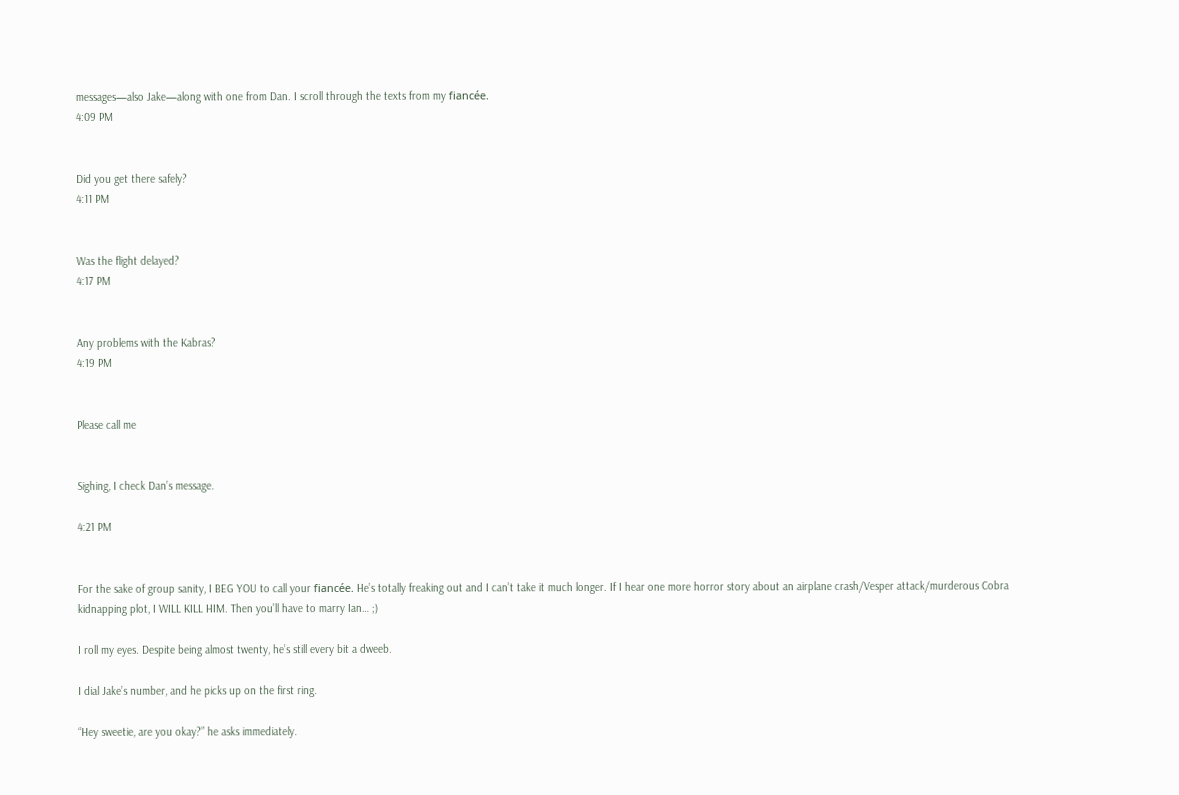messages—also Jake—along with one from Dan. I scroll through the texts from my fiancée.
4:09 PM


Did you get there safely?
4:11 PM


Was the flight delayed?
4:17 PM


Any problems with the Kabras?
4:19 PM


Please call me


Sighing, I check Dan’s message.

4:21 PM


For the sake of group sanity, I BEG YOU to call your fiancée. He’s totally freaking out and I can’t take it much longer. If I hear one more horror story about an airplane crash/Vesper attack/murderous Cobra kidnapping plot, I WILL KILL HIM. Then you’ll have to marry Ian… ;)

I roll my eyes. Despite being almost twenty, he’s still every bit a dweeb.

I dial Jake’s number, and he picks up on the first ring.

“Hey sweetie, are you okay?” he asks immediately.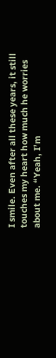I smile. Even after all these years, it still touches my heart how much he worries about me. “Yeah, I’m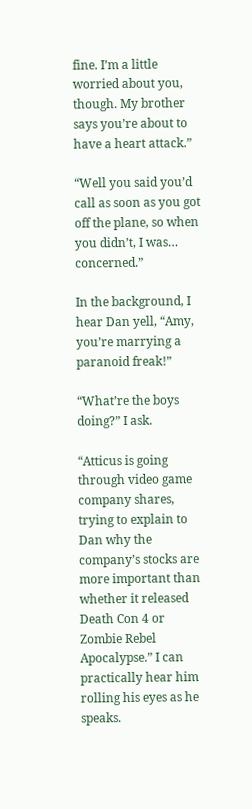fine. I’m a little worried about you, though. My brother says you’re about to have a heart attack.”

“Well you said you’d call as soon as you got off the plane, so when you didn’t, I was… concerned.”

In the background, I hear Dan yell, “Amy, you’re marrying a paranoid freak!”

“What’re the boys doing?” I ask.

“Atticus is going through video game company shares, trying to explain to Dan why the company’s stocks are more important than whether it released Death Con 4 or Zombie Rebel Apocalypse.” I can practically hear him rolling his eyes as he speaks.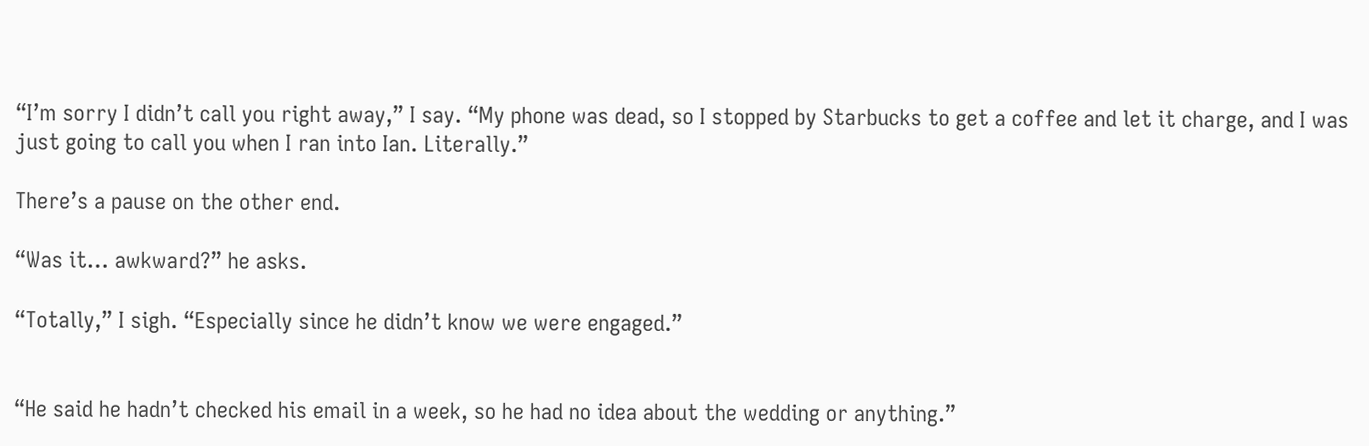“I’m sorry I didn’t call you right away,” I say. “My phone was dead, so I stopped by Starbucks to get a coffee and let it charge, and I was just going to call you when I ran into Ian. Literally.”

There’s a pause on the other end.

“Was it… awkward?” he asks.

“Totally,” I sigh. “Especially since he didn’t know we were engaged.”


“He said he hadn’t checked his email in a week, so he had no idea about the wedding or anything.”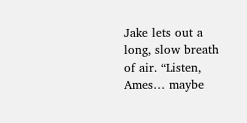Jake lets out a long, slow breath of air. “Listen, Ames… maybe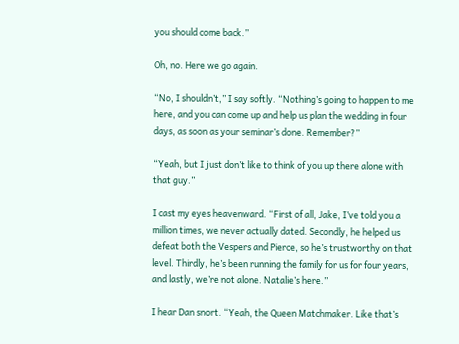you should come back.”

Oh, no. Here we go again.

“No, I shouldn’t,” I say softly. “Nothing’s going to happen to me here, and you can come up and help us plan the wedding in four days, as soon as your seminar’s done. Remember?”

“Yeah, but I just don’t like to think of you up there alone with that guy.”

I cast my eyes heavenward. “First of all, Jake, I’ve told you a million times, we never actually dated. Secondly, he helped us defeat both the Vespers and Pierce, so he’s trustworthy on that level. Thirdly, he’s been running the family for us for four years, and lastly, we’re not alone. Natalie’s here.”

I hear Dan snort. “Yeah, the Queen Matchmaker. Like that’s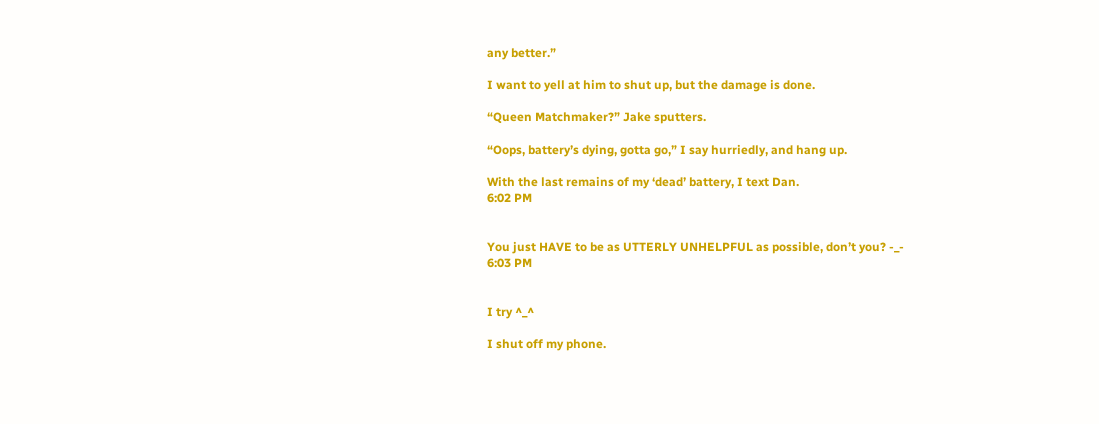any better.”

I want to yell at him to shut up, but the damage is done.

“Queen Matchmaker?” Jake sputters.

“Oops, battery’s dying, gotta go,” I say hurriedly, and hang up.

With the last remains of my ‘dead’ battery, I text Dan.
6:02 PM


You just HAVE to be as UTTERLY UNHELPFUL as possible, don’t you? -_-
6:03 PM


I try ^_^

I shut off my phone.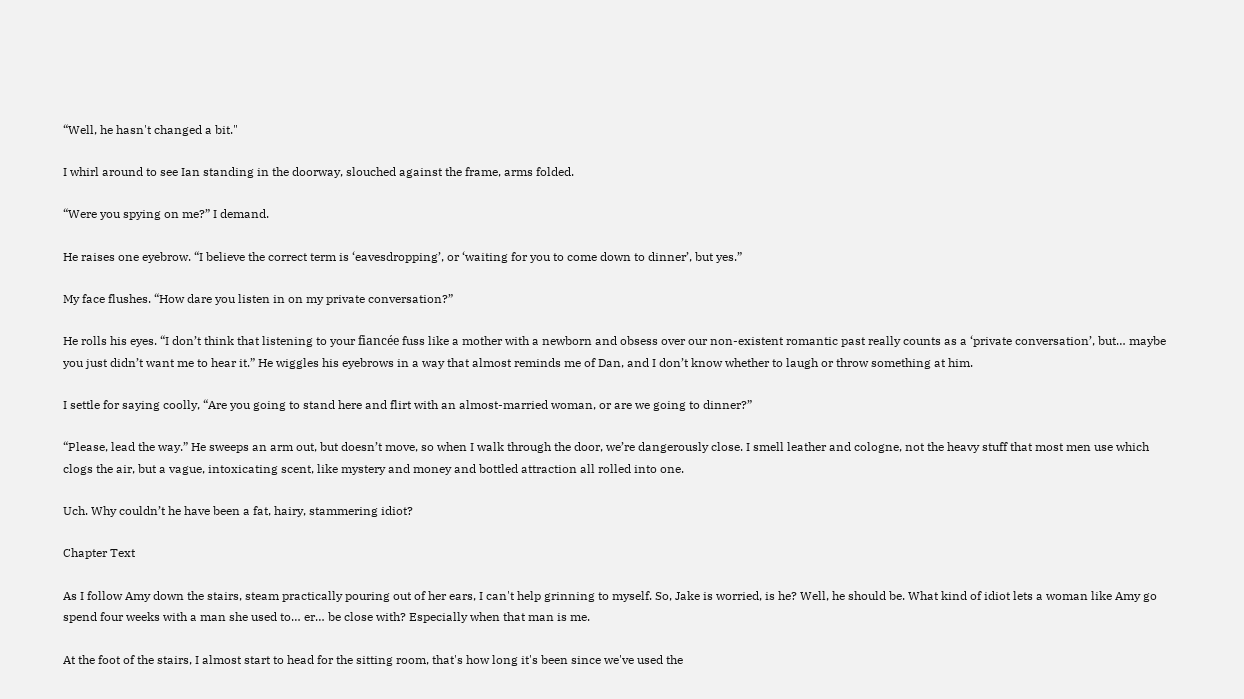“Well, he hasn't changed a bit."

I whirl around to see Ian standing in the doorway, slouched against the frame, arms folded.

“Were you spying on me?” I demand.

He raises one eyebrow. “I believe the correct term is ‘eavesdropping’, or ‘waiting for you to come down to dinner’, but yes.”

My face flushes. “How dare you listen in on my private conversation?”

He rolls his eyes. “I don’t think that listening to your fiancée fuss like a mother with a newborn and obsess over our non-existent romantic past really counts as a ‘private conversation’, but… maybe you just didn’t want me to hear it.” He wiggles his eyebrows in a way that almost reminds me of Dan, and I don’t know whether to laugh or throw something at him.

I settle for saying coolly, “Are you going to stand here and flirt with an almost-married woman, or are we going to dinner?”

“Please, lead the way.” He sweeps an arm out, but doesn’t move, so when I walk through the door, we’re dangerously close. I smell leather and cologne, not the heavy stuff that most men use which clogs the air, but a vague, intoxicating scent, like mystery and money and bottled attraction all rolled into one.

Uch. Why couldn’t he have been a fat, hairy, stammering idiot?

Chapter Text

As I follow Amy down the stairs, steam practically pouring out of her ears, I can't help grinning to myself. So, Jake is worried, is he? Well, he should be. What kind of idiot lets a woman like Amy go spend four weeks with a man she used to… er… be close with? Especially when that man is me.

At the foot of the stairs, I almost start to head for the sitting room, that's how long it's been since we've used the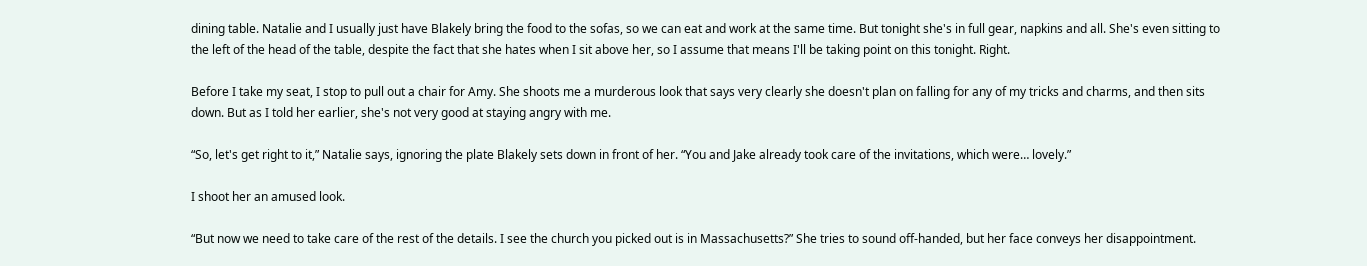dining table. Natalie and I usually just have Blakely bring the food to the sofas, so we can eat and work at the same time. But tonight she's in full gear, napkins and all. She's even sitting to the left of the head of the table, despite the fact that she hates when I sit above her, so I assume that means I'll be taking point on this tonight. Right.

Before I take my seat, I stop to pull out a chair for Amy. She shoots me a murderous look that says very clearly she doesn't plan on falling for any of my tricks and charms, and then sits down. But as I told her earlier, she's not very good at staying angry with me.

“So, let's get right to it,” Natalie says, ignoring the plate Blakely sets down in front of her. “You and Jake already took care of the invitations, which were… lovely.”

I shoot her an amused look.

“But now we need to take care of the rest of the details. I see the church you picked out is in Massachusetts?” She tries to sound off-handed, but her face conveys her disappointment.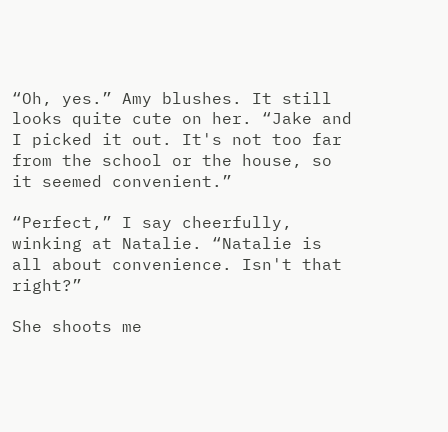“Oh, yes.” Amy blushes. It still looks quite cute on her. “Jake and I picked it out. It's not too far from the school or the house, so it seemed convenient.”

“Perfect,” I say cheerfully, winking at Natalie. “Natalie is all about convenience. Isn't that right?”

She shoots me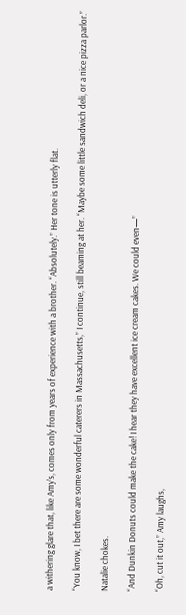a withering glare that, like Amy's, comes only from years of experience with a brother. “Absolutely.” Her tone is utterly flat.

“You know, I bet there are some wonderful caterers in Massachusetts,” I continue, still beaming at her. “Maybe some little sandwich deli, or a nice pizza parlor.”

Natalie chokes.

“And Dunkin Donuts could make the cake! I hear they have excellent ice cream cakes. We could even—”

“Oh, cut it out,” Amy laughs,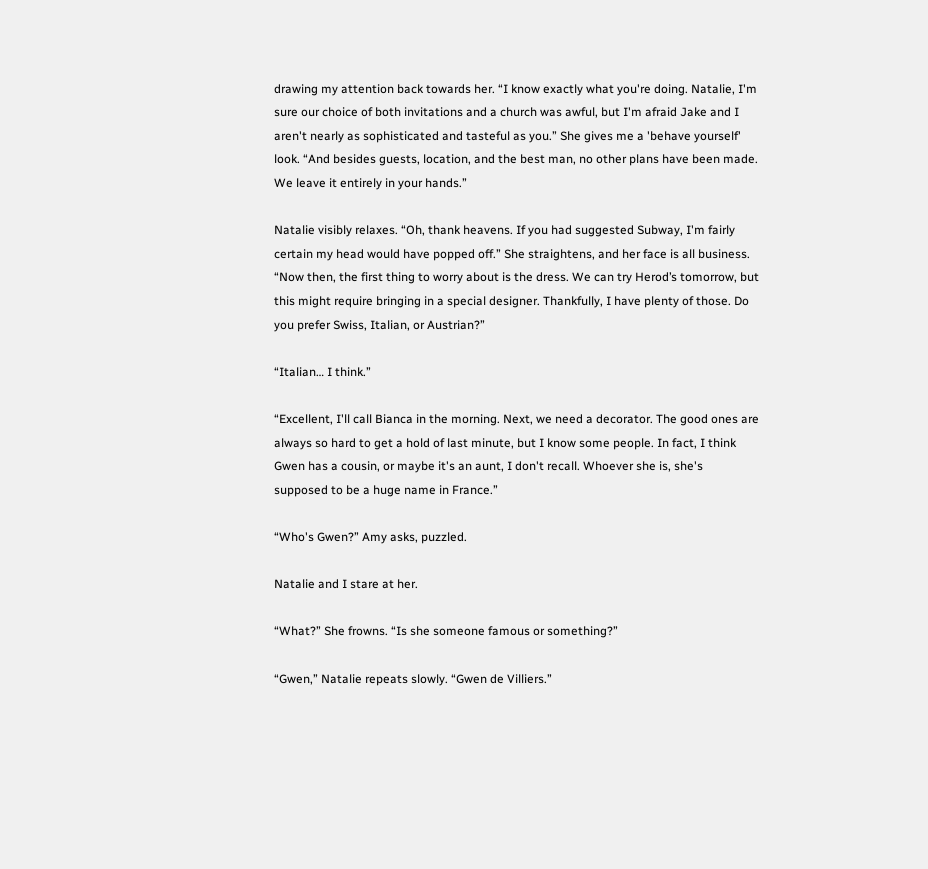drawing my attention back towards her. “I know exactly what you're doing. Natalie, I'm sure our choice of both invitations and a church was awful, but I'm afraid Jake and I aren't nearly as sophisticated and tasteful as you.” She gives me a 'behave yourself' look. “And besides guests, location, and the best man, no other plans have been made. We leave it entirely in your hands.”

Natalie visibly relaxes. “Oh, thank heavens. If you had suggested Subway, I'm fairly certain my head would have popped off.” She straightens, and her face is all business. “Now then, the first thing to worry about is the dress. We can try Herod’s tomorrow, but this might require bringing in a special designer. Thankfully, I have plenty of those. Do you prefer Swiss, Italian, or Austrian?”

“Italian… I think.”

“Excellent, I'll call Bianca in the morning. Next, we need a decorator. The good ones are always so hard to get a hold of last minute, but I know some people. In fact, I think Gwen has a cousin, or maybe it's an aunt, I don't recall. Whoever she is, she's supposed to be a huge name in France.”

“Who's Gwen?” Amy asks, puzzled.

Natalie and I stare at her.

“What?” She frowns. “Is she someone famous or something?”

“Gwen,” Natalie repeats slowly. “Gwen de Villiers.”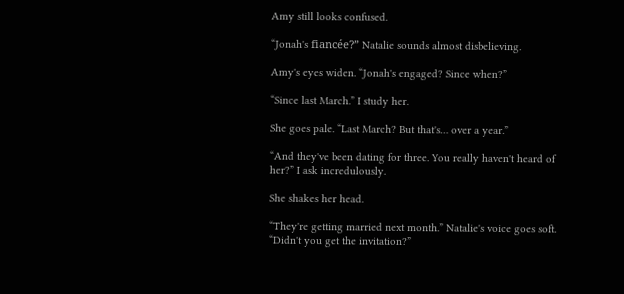Amy still looks confused.

“Jonah's fiancée?” Natalie sounds almost disbelieving.

Amy's eyes widen. “Jonah's engaged? Since when?”

“Since last March.” I study her.

She goes pale. “Last March? But that's… over a year.”

“And they've been dating for three. You really haven't heard of her?” I ask incredulously.

She shakes her head.

“They're getting married next month.” Natalie's voice goes soft. “Didn't you get the invitation?”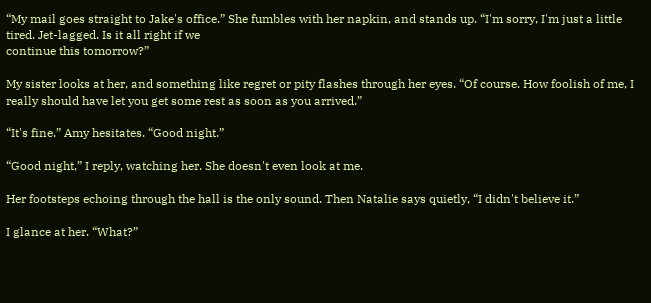“My mail goes straight to Jake's office.” She fumbles with her napkin, and stands up. “I'm sorry, I'm just a little tired. Jet-lagged. Is it all right if we
continue this tomorrow?”

My sister looks at her, and something like regret or pity flashes through her eyes. “Of course. How foolish of me, I really should have let you get some rest as soon as you arrived.”

“It's fine.” Amy hesitates. “Good night.”

“Good night,” I reply, watching her. She doesn't even look at me.

Her footsteps echoing through the hall is the only sound. Then Natalie says quietly, “I didn't believe it.”

I glance at her. “What?”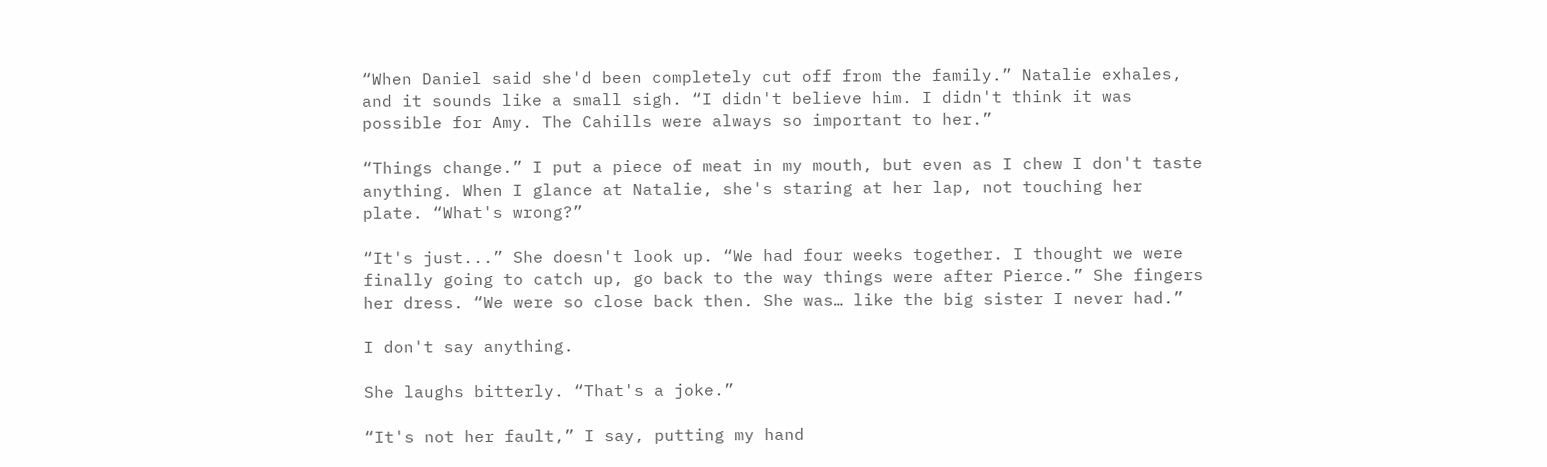“When Daniel said she'd been completely cut off from the family.” Natalie exhales, and it sounds like a small sigh. “I didn't believe him. I didn't think it was possible for Amy. The Cahills were always so important to her.”

“Things change.” I put a piece of meat in my mouth, but even as I chew I don't taste anything. When I glance at Natalie, she's staring at her lap, not touching her plate. “What's wrong?”

“It's just...” She doesn't look up. “We had four weeks together. I thought we were finally going to catch up, go back to the way things were after Pierce.” She fingers her dress. “We were so close back then. She was… like the big sister I never had.”

I don't say anything.

She laughs bitterly. “That's a joke.”

“It's not her fault,” I say, putting my hand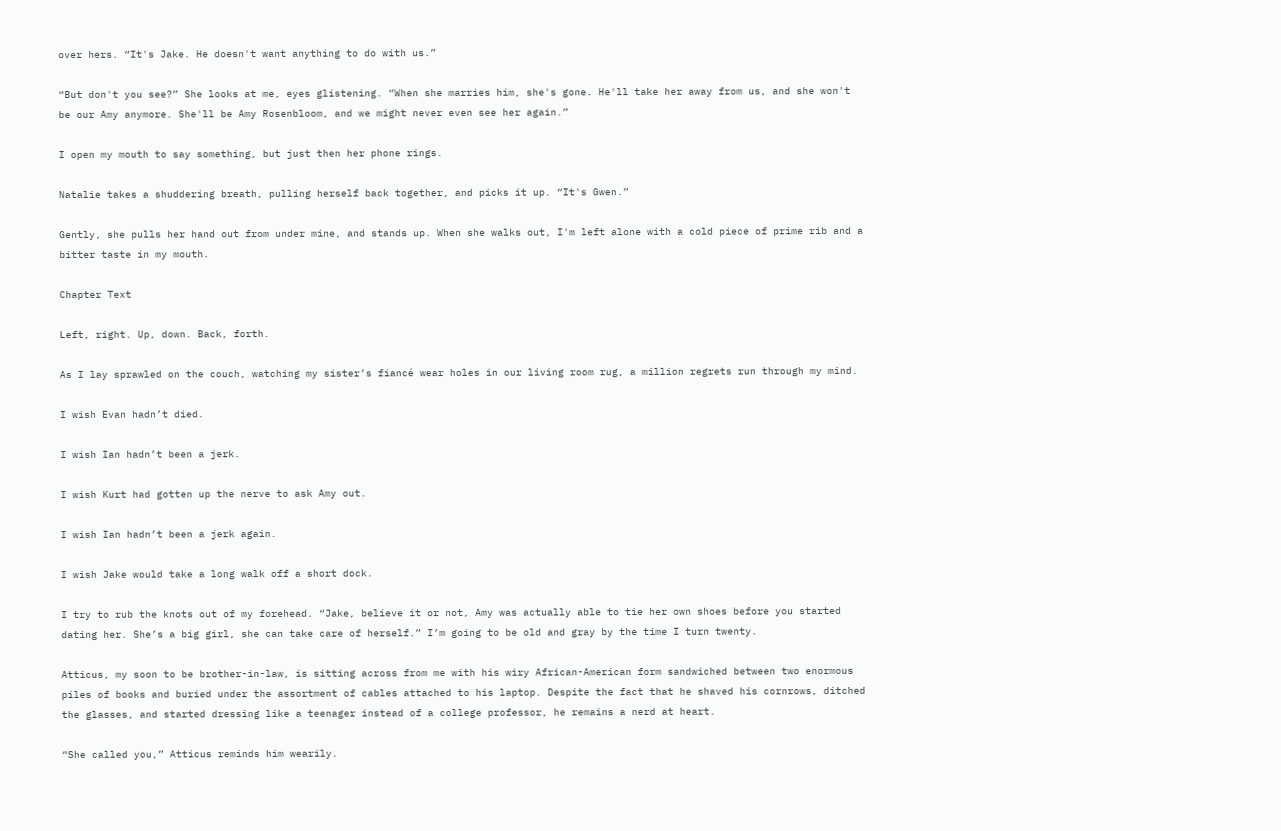over hers. “It's Jake. He doesn't want anything to do with us.”

“But don't you see?” She looks at me, eyes glistening. “When she marries him, she's gone. He'll take her away from us, and she won't be our Amy anymore. She'll be Amy Rosenbloom, and we might never even see her again.”

I open my mouth to say something, but just then her phone rings.

Natalie takes a shuddering breath, pulling herself back together, and picks it up. “It's Gwen.”

Gently, she pulls her hand out from under mine, and stands up. When she walks out, I'm left alone with a cold piece of prime rib and a bitter taste in my mouth.

Chapter Text

Left, right. Up, down. Back, forth.

As I lay sprawled on the couch, watching my sister’s fiancé wear holes in our living room rug, a million regrets run through my mind.

I wish Evan hadn’t died.

I wish Ian hadn’t been a jerk.

I wish Kurt had gotten up the nerve to ask Amy out.

I wish Ian hadn’t been a jerk again.

I wish Jake would take a long walk off a short dock.

I try to rub the knots out of my forehead. “Jake, believe it or not, Amy was actually able to tie her own shoes before you started dating her. She’s a big girl, she can take care of herself.” I’m going to be old and gray by the time I turn twenty.

Atticus, my soon to be brother-in-law, is sitting across from me with his wiry African-American form sandwiched between two enormous piles of books and buried under the assortment of cables attached to his laptop. Despite the fact that he shaved his cornrows, ditched the glasses, and started dressing like a teenager instead of a college professor, he remains a nerd at heart.

“She called you,” Atticus reminds him wearily.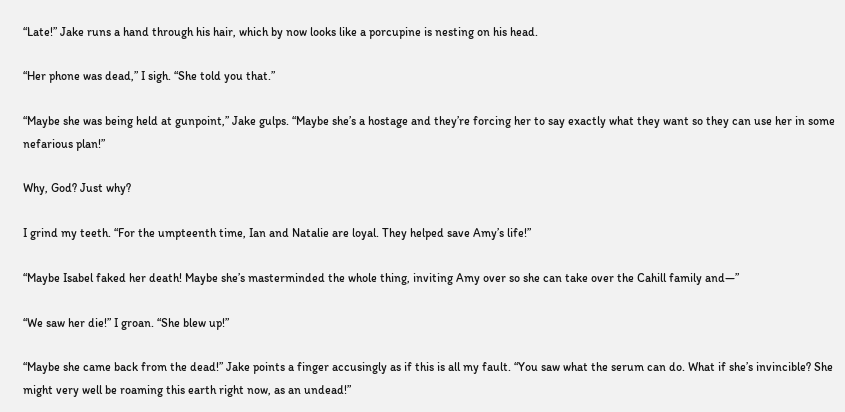“Late!” Jake runs a hand through his hair, which by now looks like a porcupine is nesting on his head.

“Her phone was dead,” I sigh. “She told you that.”

“Maybe she was being held at gunpoint,” Jake gulps. “Maybe she’s a hostage and they’re forcing her to say exactly what they want so they can use her in some nefarious plan!”

Why, God? Just why?

I grind my teeth. “For the umpteenth time, Ian and Natalie are loyal. They helped save Amy’s life!”

“Maybe Isabel faked her death! Maybe she’s masterminded the whole thing, inviting Amy over so she can take over the Cahill family and—”

“We saw her die!” I groan. “She blew up!”

“Maybe she came back from the dead!” Jake points a finger accusingly as if this is all my fault. “You saw what the serum can do. What if she’s invincible? She might very well be roaming this earth right now, as an undead!”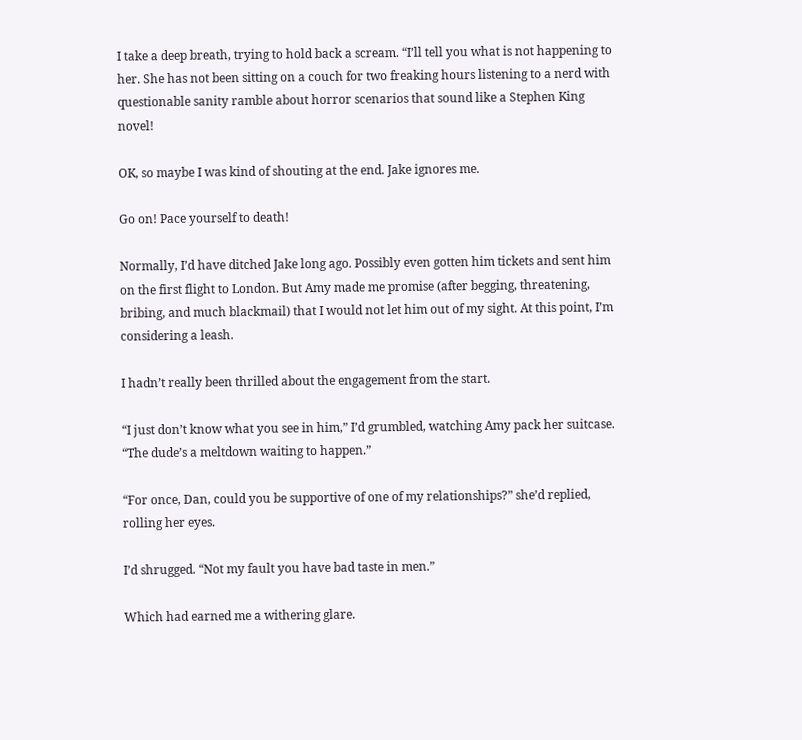I take a deep breath, trying to hold back a scream. “I’ll tell you what is not happening to her. She has not been sitting on a couch for two freaking hours listening to a nerd with questionable sanity ramble about horror scenarios that sound like a Stephen King novel!

OK, so maybe I was kind of shouting at the end. Jake ignores me.

Go on! Pace yourself to death!

Normally, I’d have ditched Jake long ago. Possibly even gotten him tickets and sent him on the first flight to London. But Amy made me promise (after begging, threatening, bribing, and much blackmail) that I would not let him out of my sight. At this point, I’m considering a leash.

I hadn’t really been thrilled about the engagement from the start.

“I just don’t know what you see in him,” I’d grumbled, watching Amy pack her suitcase. “The dude’s a meltdown waiting to happen.”

“For once, Dan, could you be supportive of one of my relationships?” she’d replied, rolling her eyes.

I’d shrugged. “Not my fault you have bad taste in men.”

Which had earned me a withering glare.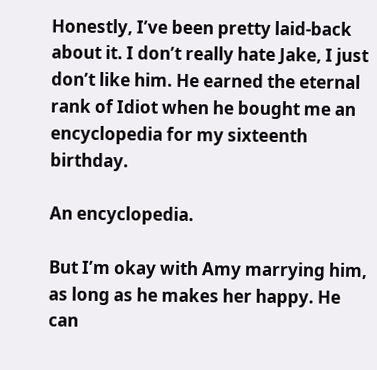Honestly, I’ve been pretty laid-back about it. I don’t really hate Jake, I just don’t like him. He earned the eternal rank of Idiot when he bought me an encyclopedia for my sixteenth birthday.

An encyclopedia.

But I’m okay with Amy marrying him, as long as he makes her happy. He can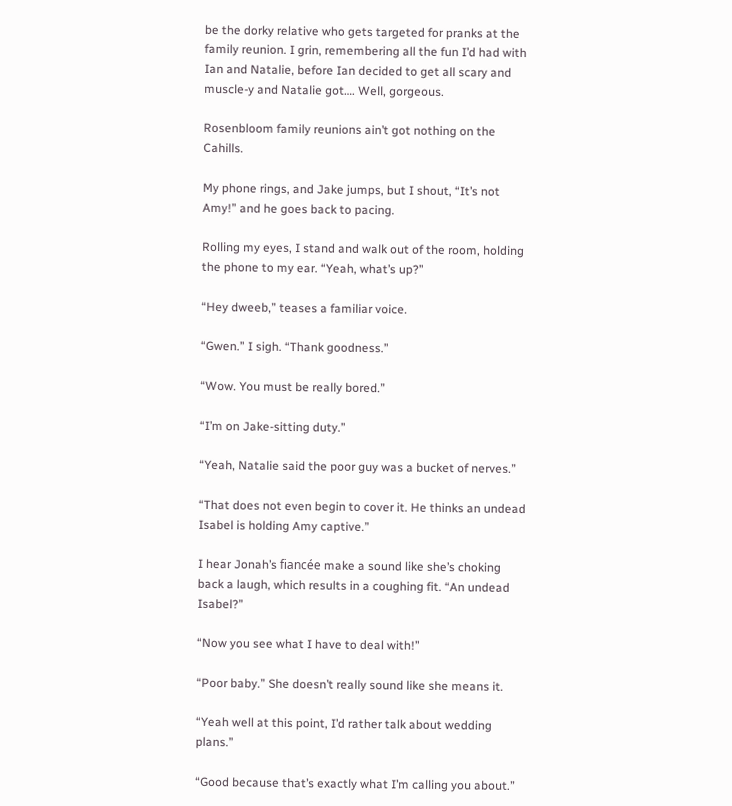be the dorky relative who gets targeted for pranks at the family reunion. I grin, remembering all the fun I’d had with Ian and Natalie, before Ian decided to get all scary and muscle-y and Natalie got…. Well, gorgeous.

Rosenbloom family reunions ain’t got nothing on the Cahills.

My phone rings, and Jake jumps, but I shout, “It’s not Amy!” and he goes back to pacing.

Rolling my eyes, I stand and walk out of the room, holding the phone to my ear. “Yeah, what’s up?”

“Hey dweeb,” teases a familiar voice.

“Gwen.” I sigh. “Thank goodness.”

“Wow. You must be really bored.”

“I’m on Jake-sitting duty.”

“Yeah, Natalie said the poor guy was a bucket of nerves.”

“That does not even begin to cover it. He thinks an undead Isabel is holding Amy captive.”

I hear Jonah’s fiancée make a sound like she’s choking back a laugh, which results in a coughing fit. “An undead Isabel?”

“Now you see what I have to deal with!”

“Poor baby.” She doesn’t really sound like she means it.

“Yeah well at this point, I’d rather talk about wedding plans.”

“Good because that’s exactly what I’m calling you about.”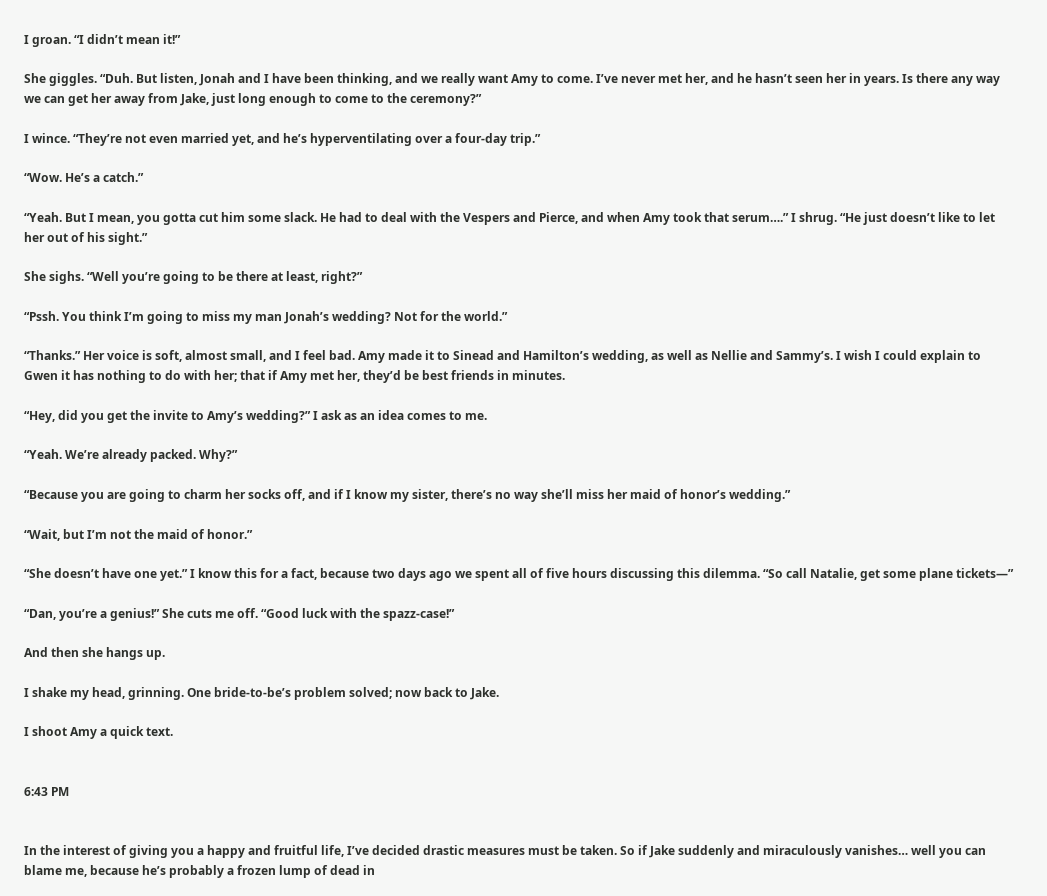I groan. “I didn’t mean it!”

She giggles. “Duh. But listen, Jonah and I have been thinking, and we really want Amy to come. I’ve never met her, and he hasn’t seen her in years. Is there any way we can get her away from Jake, just long enough to come to the ceremony?”

I wince. “They’re not even married yet, and he’s hyperventilating over a four-day trip.”

“Wow. He’s a catch.”

“Yeah. But I mean, you gotta cut him some slack. He had to deal with the Vespers and Pierce, and when Amy took that serum….” I shrug. “He just doesn’t like to let her out of his sight.”

She sighs. “Well you’re going to be there at least, right?”

“Pssh. You think I’m going to miss my man Jonah’s wedding? Not for the world.”

“Thanks.” Her voice is soft, almost small, and I feel bad. Amy made it to Sinead and Hamilton’s wedding, as well as Nellie and Sammy’s. I wish I could explain to Gwen it has nothing to do with her; that if Amy met her, they’d be best friends in minutes.

“Hey, did you get the invite to Amy’s wedding?” I ask as an idea comes to me.

“Yeah. We’re already packed. Why?”

“Because you are going to charm her socks off, and if I know my sister, there’s no way she’ll miss her maid of honor’s wedding.”

“Wait, but I’m not the maid of honor.”

“She doesn’t have one yet.” I know this for a fact, because two days ago we spent all of five hours discussing this dilemma. “So call Natalie, get some plane tickets—”

“Dan, you’re a genius!” She cuts me off. “Good luck with the spazz-case!”

And then she hangs up.

I shake my head, grinning. One bride-to-be’s problem solved; now back to Jake.

I shoot Amy a quick text.


6:43 PM


In the interest of giving you a happy and fruitful life, I’ve decided drastic measures must be taken. So if Jake suddenly and miraculously vanishes… well you can blame me, because he’s probably a frozen lump of dead in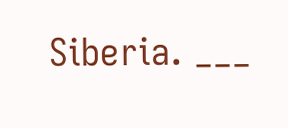Siberia. ___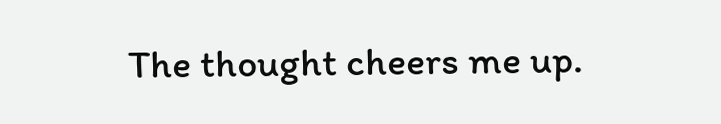The thought cheers me up.